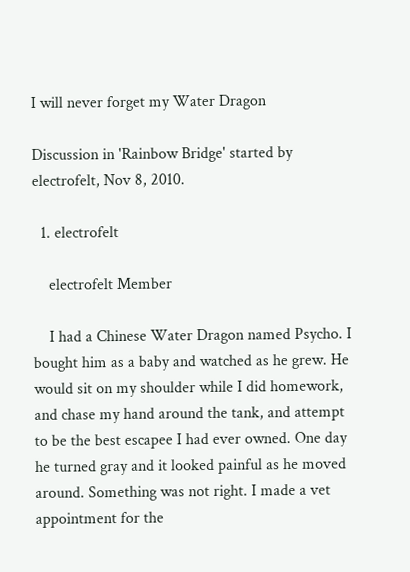I will never forget my Water Dragon

Discussion in 'Rainbow Bridge' started by electrofelt, Nov 8, 2010.

  1. electrofelt

    electrofelt Member

    I had a Chinese Water Dragon named Psycho. I bought him as a baby and watched as he grew. He would sit on my shoulder while I did homework, and chase my hand around the tank, and attempt to be the best escapee I had ever owned. One day he turned gray and it looked painful as he moved around. Something was not right. I made a vet appointment for the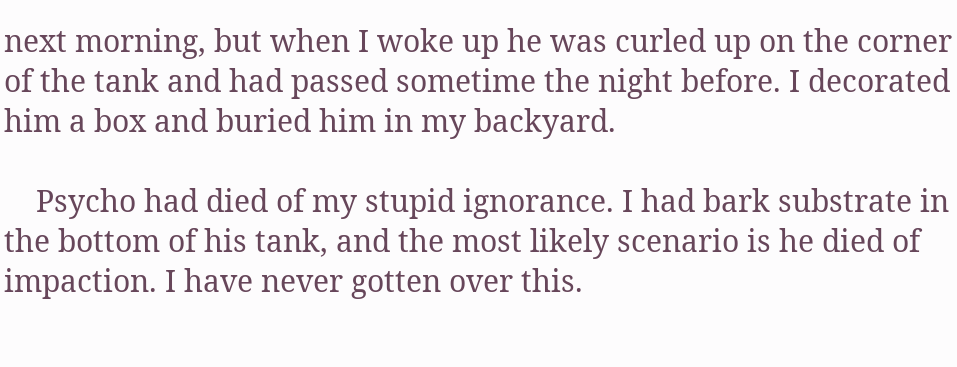next morning, but when I woke up he was curled up on the corner of the tank and had passed sometime the night before. I decorated him a box and buried him in my backyard.

    Psycho had died of my stupid ignorance. I had bark substrate in the bottom of his tank, and the most likely scenario is he died of impaction. I have never gotten over this.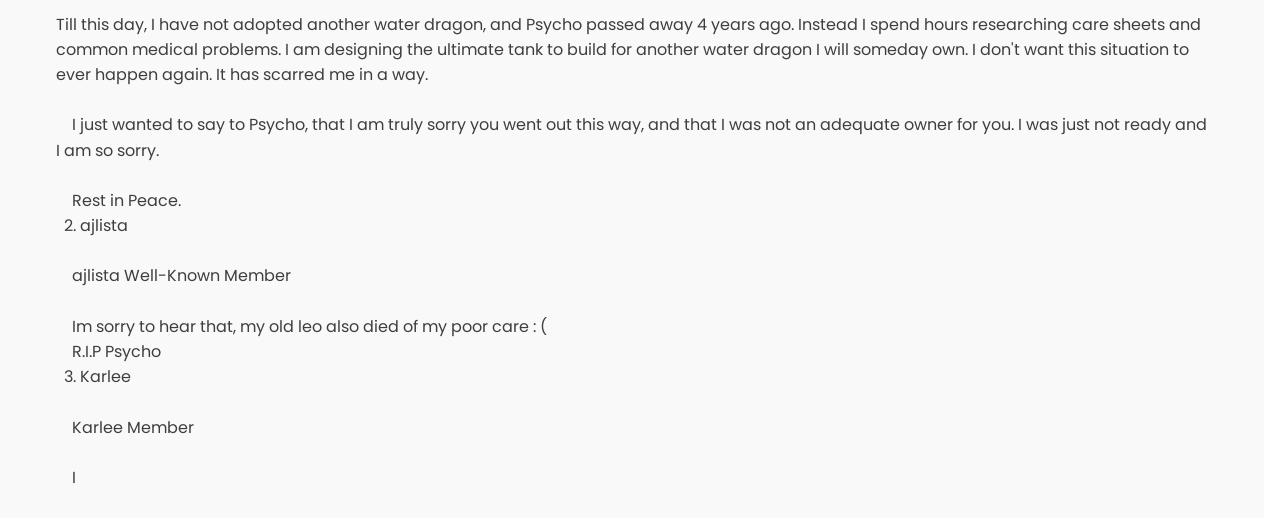Till this day, I have not adopted another water dragon, and Psycho passed away 4 years ago. Instead I spend hours researching care sheets and common medical problems. I am designing the ultimate tank to build for another water dragon I will someday own. I don't want this situation to ever happen again. It has scarred me in a way.

    I just wanted to say to Psycho, that I am truly sorry you went out this way, and that I was not an adequate owner for you. I was just not ready and I am so sorry.

    Rest in Peace.
  2. ajlista

    ajlista Well-Known Member

    Im sorry to hear that, my old leo also died of my poor care : (
    R.I.P Psycho
  3. Karlee

    Karlee Member

    I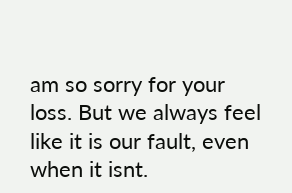am so sorry for your loss. But we always feel like it is our fault, even when it isnt.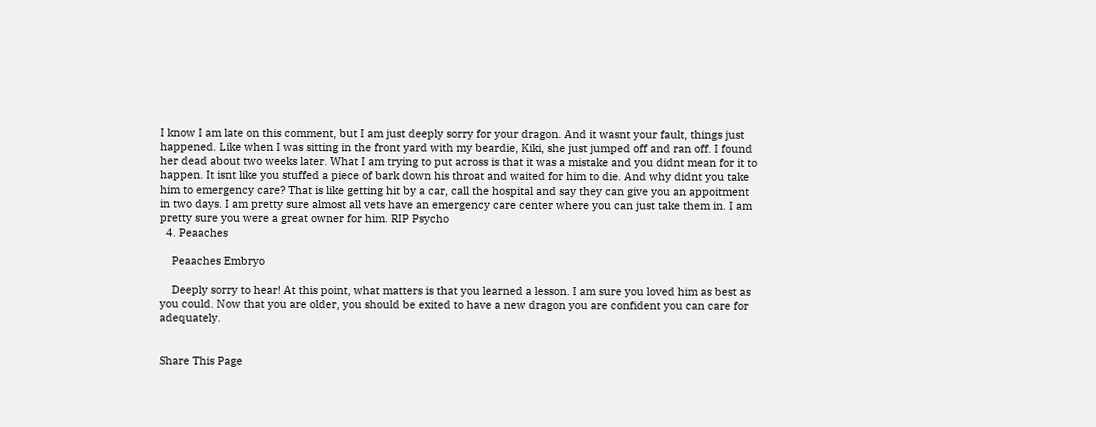I know I am late on this comment, but I am just deeply sorry for your dragon. And it wasnt your fault, things just happened. Like when I was sitting in the front yard with my beardie, Kiki, she just jumped off and ran off. I found her dead about two weeks later. What I am trying to put across is that it was a mistake and you didnt mean for it to happen. It isnt like you stuffed a piece of bark down his throat and waited for him to die. And why didnt you take him to emergency care? That is like getting hit by a car, call the hospital and say they can give you an appoitment in two days. I am pretty sure almost all vets have an emergency care center where you can just take them in. I am pretty sure you were a great owner for him. RIP Psycho
  4. Peaaches

    Peaaches Embryo

    Deeply sorry to hear! At this point, what matters is that you learned a lesson. I am sure you loved him as best as you could. Now that you are older, you should be exited to have a new dragon you are confident you can care for adequately.


Share This Page